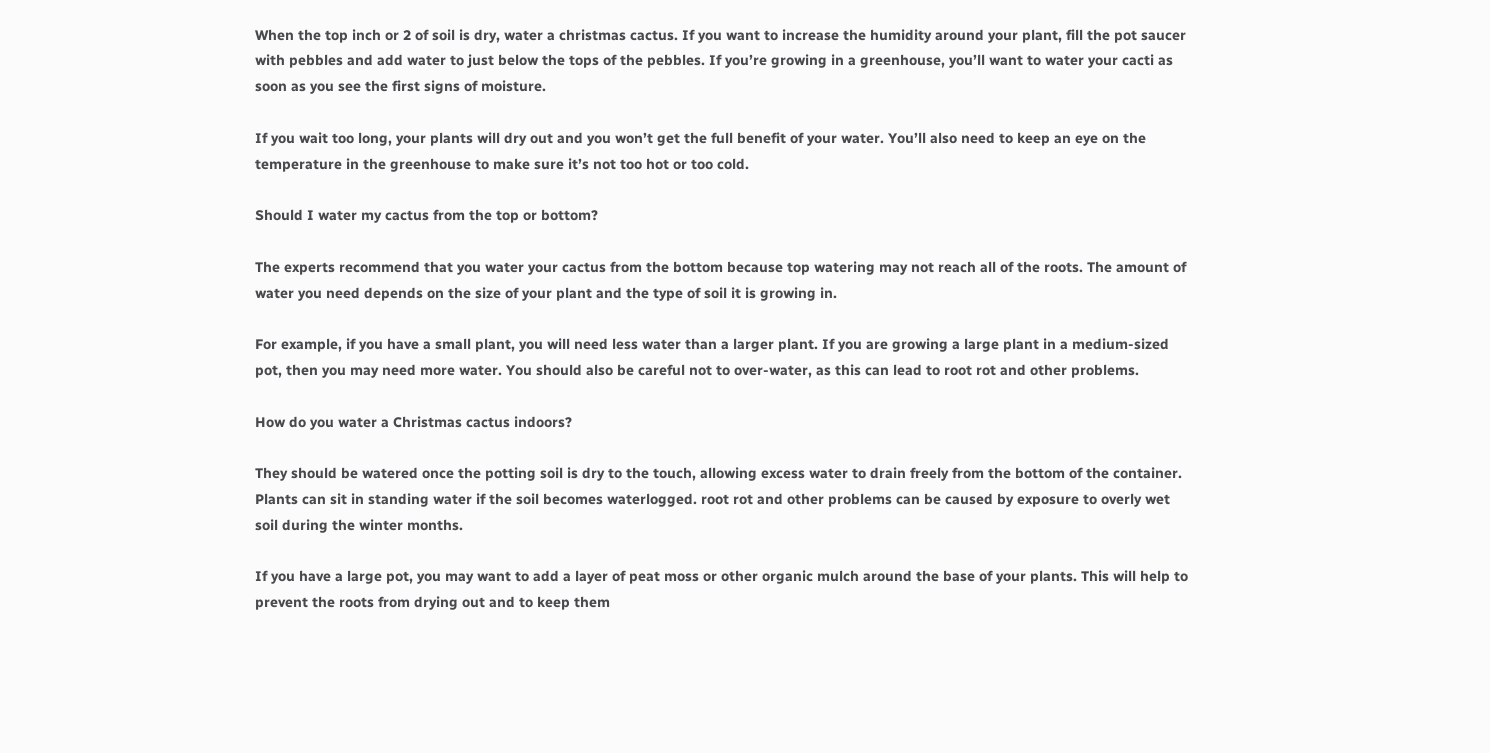When the top inch or 2 of soil is dry, water a christmas cactus. If you want to increase the humidity around your plant, fill the pot saucer with pebbles and add water to just below the tops of the pebbles. If you’re growing in a greenhouse, you’ll want to water your cacti as soon as you see the first signs of moisture.

If you wait too long, your plants will dry out and you won’t get the full benefit of your water. You’ll also need to keep an eye on the temperature in the greenhouse to make sure it’s not too hot or too cold.

Should I water my cactus from the top or bottom?

The experts recommend that you water your cactus from the bottom because top watering may not reach all of the roots. The amount of water you need depends on the size of your plant and the type of soil it is growing in.

For example, if you have a small plant, you will need less water than a larger plant. If you are growing a large plant in a medium-sized pot, then you may need more water. You should also be careful not to over-water, as this can lead to root rot and other problems.

How do you water a Christmas cactus indoors?

They should be watered once the potting soil is dry to the touch, allowing excess water to drain freely from the bottom of the container. Plants can sit in standing water if the soil becomes waterlogged. root rot and other problems can be caused by exposure to overly wet soil during the winter months.

If you have a large pot, you may want to add a layer of peat moss or other organic mulch around the base of your plants. This will help to prevent the roots from drying out and to keep them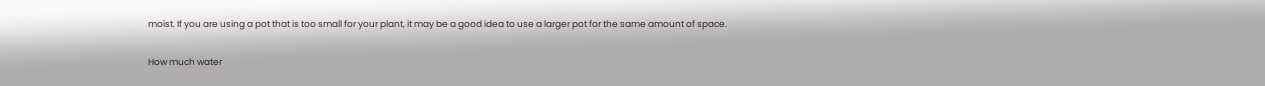moist. If you are using a pot that is too small for your plant, it may be a good idea to use a larger pot for the same amount of space.

How much water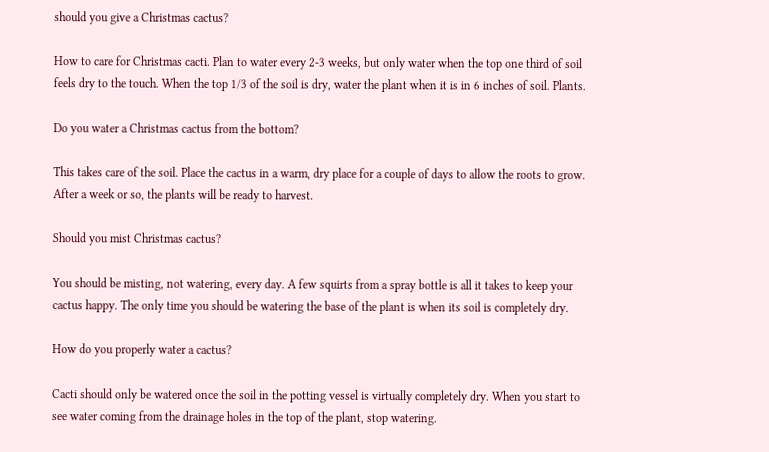should you give a Christmas cactus?

How to care for Christmas cacti. Plan to water every 2-3 weeks, but only water when the top one third of soil feels dry to the touch. When the top 1/3 of the soil is dry, water the plant when it is in 6 inches of soil. Plants.

Do you water a Christmas cactus from the bottom?

This takes care of the soil. Place the cactus in a warm, dry place for a couple of days to allow the roots to grow. After a week or so, the plants will be ready to harvest.

Should you mist Christmas cactus?

You should be misting, not watering, every day. A few squirts from a spray bottle is all it takes to keep your cactus happy. The only time you should be watering the base of the plant is when its soil is completely dry.

How do you properly water a cactus?

Cacti should only be watered once the soil in the potting vessel is virtually completely dry. When you start to see water coming from the drainage holes in the top of the plant, stop watering.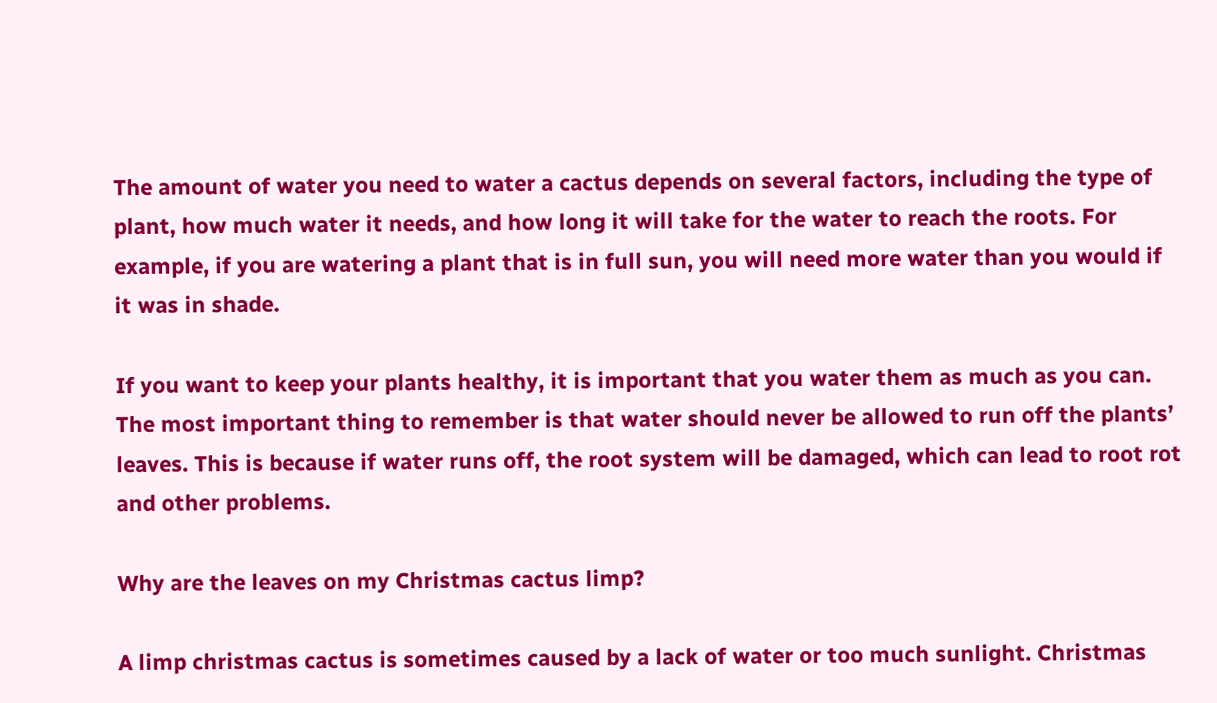The amount of water you need to water a cactus depends on several factors, including the type of plant, how much water it needs, and how long it will take for the water to reach the roots. For example, if you are watering a plant that is in full sun, you will need more water than you would if it was in shade.

If you want to keep your plants healthy, it is important that you water them as much as you can. The most important thing to remember is that water should never be allowed to run off the plants’ leaves. This is because if water runs off, the root system will be damaged, which can lead to root rot and other problems.

Why are the leaves on my Christmas cactus limp?

A limp christmas cactus is sometimes caused by a lack of water or too much sunlight. Christmas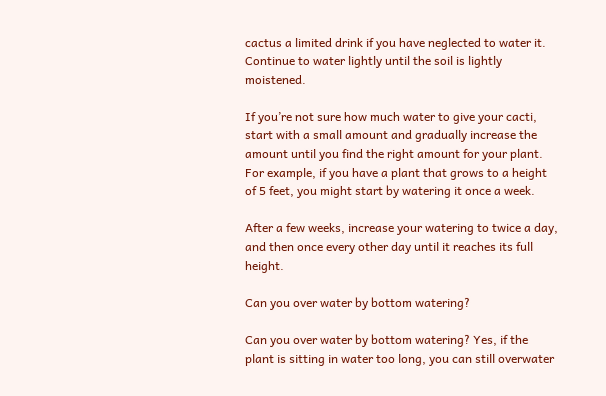cactus a limited drink if you have neglected to water it. Continue to water lightly until the soil is lightly moistened.

If you’re not sure how much water to give your cacti, start with a small amount and gradually increase the amount until you find the right amount for your plant. For example, if you have a plant that grows to a height of 5 feet, you might start by watering it once a week.

After a few weeks, increase your watering to twice a day, and then once every other day until it reaches its full height.

Can you over water by bottom watering?

Can you over water by bottom watering? Yes, if the plant is sitting in water too long, you can still overwater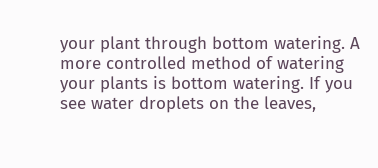your plant through bottom watering. A more controlled method of watering your plants is bottom watering. If you see water droplets on the leaves,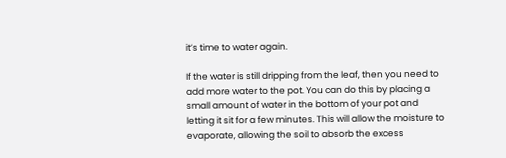it’s time to water again.

If the water is still dripping from the leaf, then you need to add more water to the pot. You can do this by placing a small amount of water in the bottom of your pot and letting it sit for a few minutes. This will allow the moisture to evaporate, allowing the soil to absorb the excess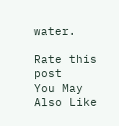water.

Rate this post
You May Also Like